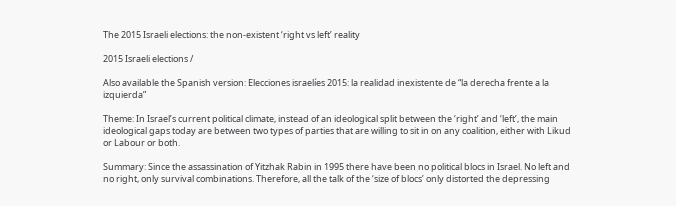The 2015 Israeli elections: the non-existent ‘right vs left’ reality

2015 Israeli elections /

Also available the Spanish version: Elecciones israelíes 2015: la realidad inexistente de “la derecha frente a la izquierda”

Theme: In Israel’s current political climate, instead of an ideological split between the ‘right’ and ‘left’, the main ideological gaps today are between two types of parties that are willing to sit in on any coalition, either with Likud or Labour or both.

Summary: Since the assassination of Yitzhak Rabin in 1995 there have been no political blocs in Israel. No left and no right, only survival combinations. Therefore, all the talk of the ‘size of blocs’ only distorted the depressing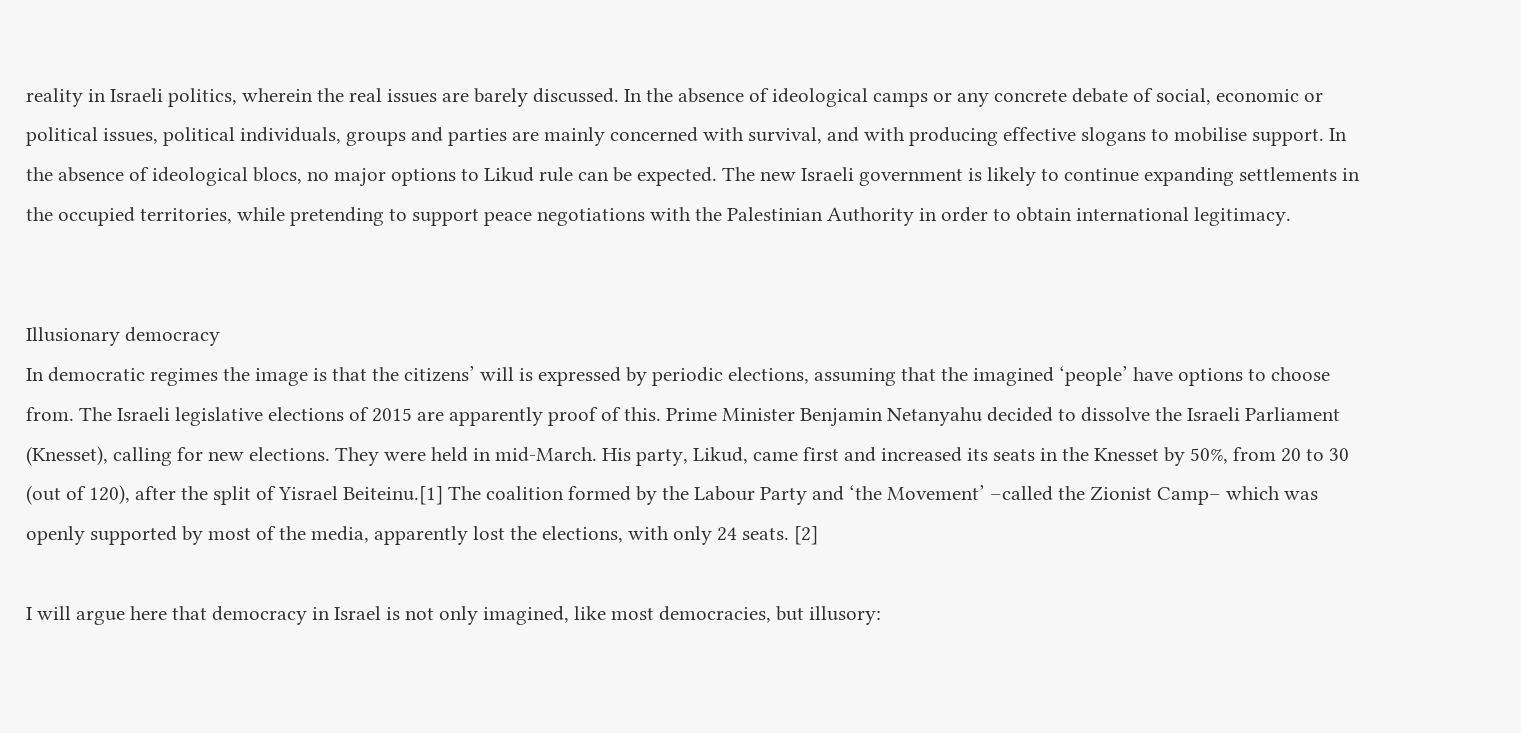reality in Israeli politics, wherein the real issues are barely discussed. In the absence of ideological camps or any concrete debate of social, economic or political issues, political individuals, groups and parties are mainly concerned with survival, and with producing effective slogans to mobilise support. In the absence of ideological blocs, no major options to Likud rule can be expected. The new Israeli government is likely to continue expanding settlements in the occupied territories, while pretending to support peace negotiations with the Palestinian Authority in order to obtain international legitimacy.


Illusionary democracy
In democratic regimes the image is that the citizens’ will is expressed by periodic elections, assuming that the imagined ‘people’ have options to choose from. The Israeli legislative elections of 2015 are apparently proof of this. Prime Minister Benjamin Netanyahu decided to dissolve the Israeli Parliament (Knesset), calling for new elections. They were held in mid-March. His party, Likud, came first and increased its seats in the Knesset by 50%, from 20 to 30 (out of 120), after the split of Yisrael Beiteinu.[1] The coalition formed by the Labour Party and ‘the Movement’ –called the Zionist Camp– which was openly supported by most of the media, apparently lost the elections, with only 24 seats. [2]

I will argue here that democracy in Israel is not only imagined, like most democracies, but illusory: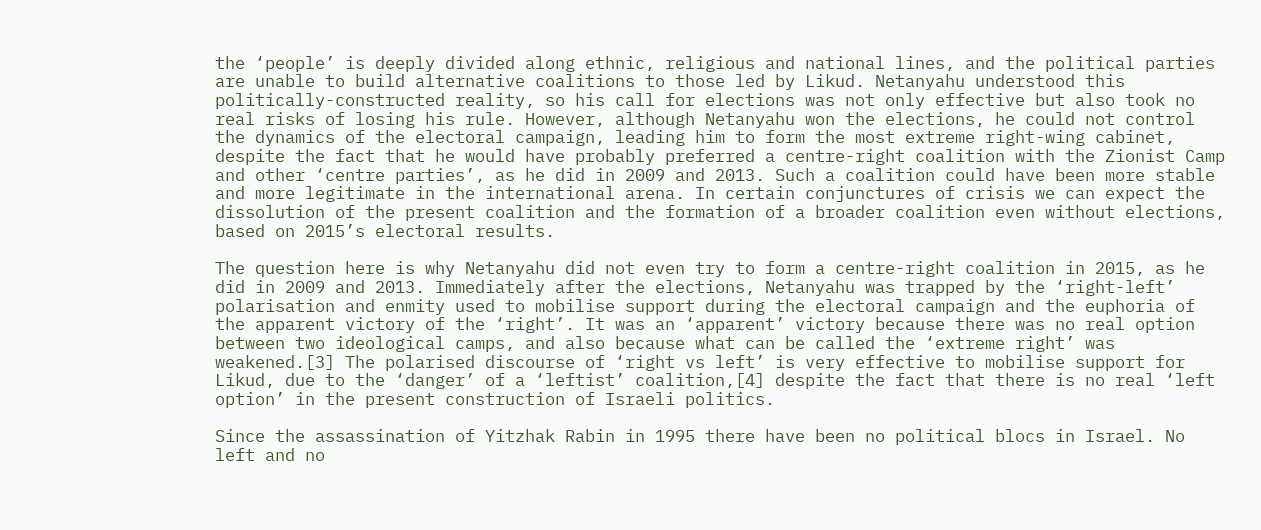the ‘people’ is deeply divided along ethnic, religious and national lines, and the political parties are unable to build alternative coalitions to those led by Likud. Netanyahu understood this politically-constructed reality, so his call for elections was not only effective but also took no real risks of losing his rule. However, although Netanyahu won the elections, he could not control the dynamics of the electoral campaign, leading him to form the most extreme right-wing cabinet, despite the fact that he would have probably preferred a centre-right coalition with the Zionist Camp and other ‘centre parties’, as he did in 2009 and 2013. Such a coalition could have been more stable and more legitimate in the international arena. In certain conjunctures of crisis we can expect the dissolution of the present coalition and the formation of a broader coalition even without elections, based on 2015’s electoral results.

The question here is why Netanyahu did not even try to form a centre-right coalition in 2015, as he did in 2009 and 2013. Immediately after the elections, Netanyahu was trapped by the ‘right-left’ polarisation and enmity used to mobilise support during the electoral campaign and the euphoria of the apparent victory of the ‘right’. It was an ‘apparent’ victory because there was no real option between two ideological camps, and also because what can be called the ‘extreme right’ was weakened.[3] The polarised discourse of ‘right vs left’ is very effective to mobilise support for Likud, due to the ‘danger’ of a ‘leftist’ coalition,[4] despite the fact that there is no real ‘left option’ in the present construction of Israeli politics.

Since the assassination of Yitzhak Rabin in 1995 there have been no political blocs in Israel. No left and no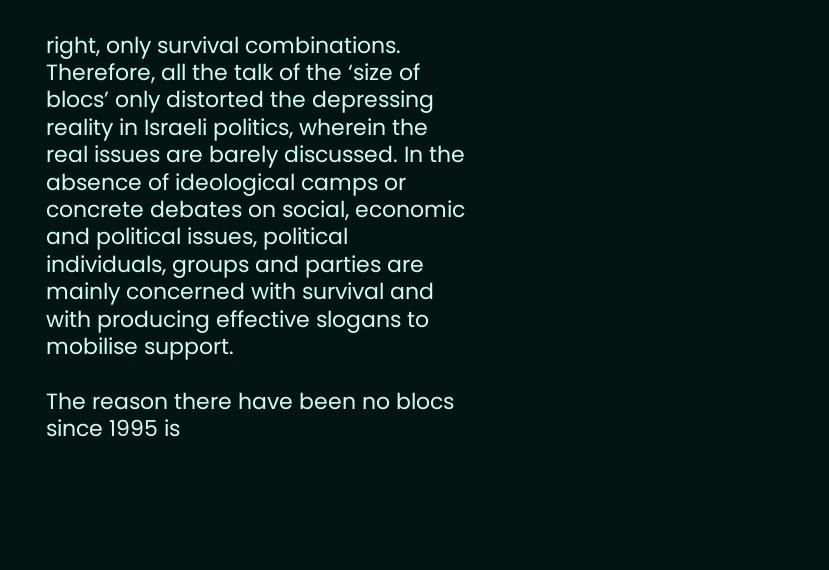right, only survival combinations. Therefore, all the talk of the ‘size of blocs’ only distorted the depressing reality in Israeli politics, wherein the real issues are barely discussed. In the absence of ideological camps or concrete debates on social, economic and political issues, political individuals, groups and parties are mainly concerned with survival and with producing effective slogans to mobilise support.

The reason there have been no blocs since 1995 is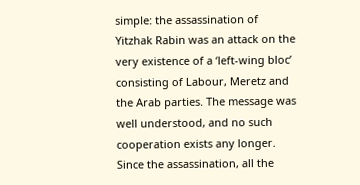simple: the assassination of Yitzhak Rabin was an attack on the very existence of a ‘left-wing bloc’ consisting of Labour, Meretz and the Arab parties. The message was well understood, and no such cooperation exists any longer. Since the assassination, all the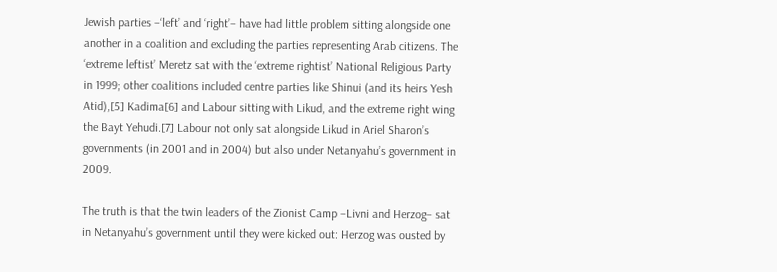Jewish parties –‘left’ and ‘right’– have had little problem sitting alongside one another in a coalition and excluding the parties representing Arab citizens. The ‘extreme leftist’ Meretz sat with the ‘extreme rightist’ National Religious Party in 1999; other coalitions included centre parties like Shinui (and its heirs Yesh Atid),[5] Kadima[6] and Labour sitting with Likud, and the extreme right wing the Bayt Yehudi.[7] Labour not only sat alongside Likud in Ariel Sharon’s governments (in 2001 and in 2004) but also under Netanyahu’s government in 2009.

The truth is that the twin leaders of the Zionist Camp –Livni and Herzog– sat in Netanyahu’s government until they were kicked out: Herzog was ousted by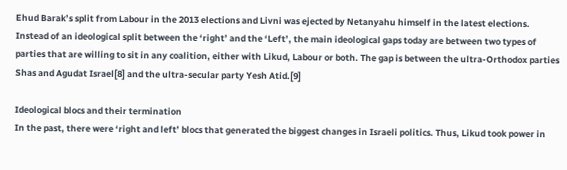Ehud Barak’s split from Labour in the 2013 elections and Livni was ejected by Netanyahu himself in the latest elections. Instead of an ideological split between the ‘right’ and the ‘Left’, the main ideological gaps today are between two types of parties that are willing to sit in any coalition, either with Likud, Labour or both. The gap is between the ultra-Orthodox parties Shas and Agudat Israel[8] and the ultra-secular party Yesh Atid.[9]

Ideological blocs and their termination
In the past, there were ‘right and left’ blocs that generated the biggest changes in Israeli politics. Thus, Likud took power in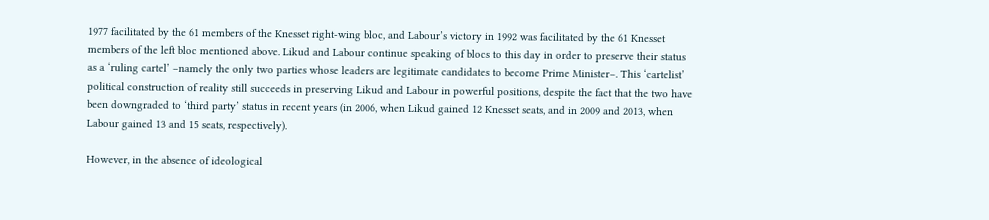1977 facilitated by the 61 members of the Knesset right-wing bloc, and Labour’s victory in 1992 was facilitated by the 61 Knesset members of the left bloc mentioned above. Likud and Labour continue speaking of blocs to this day in order to preserve their status as a ‘ruling cartel’ –namely the only two parties whose leaders are legitimate candidates to become Prime Minister–. This ‘cartelist’ political construction of reality still succeeds in preserving Likud and Labour in powerful positions, despite the fact that the two have been downgraded to ‘third party’ status in recent years (in 2006, when Likud gained 12 Knesset seats, and in 2009 and 2013, when Labour gained 13 and 15 seats, respectively).

However, in the absence of ideological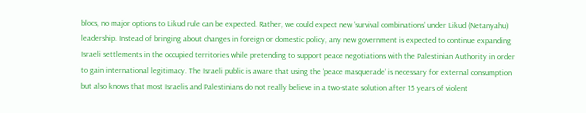blocs, no major options to Likud rule can be expected. Rather, we could expect new ‘survival combinations’ under Likud (Netanyahu) leadership. Instead of bringing about changes in foreign or domestic policy, any new government is expected to continue expanding Israeli settlements in the occupied territories while pretending to support peace negotiations with the Palestinian Authority in order to gain international legitimacy. The Israeli public is aware that using the ‘peace masquerade’ is necessary for external consumption but also knows that most Israelis and Palestinians do not really believe in a two-state solution after 15 years of violent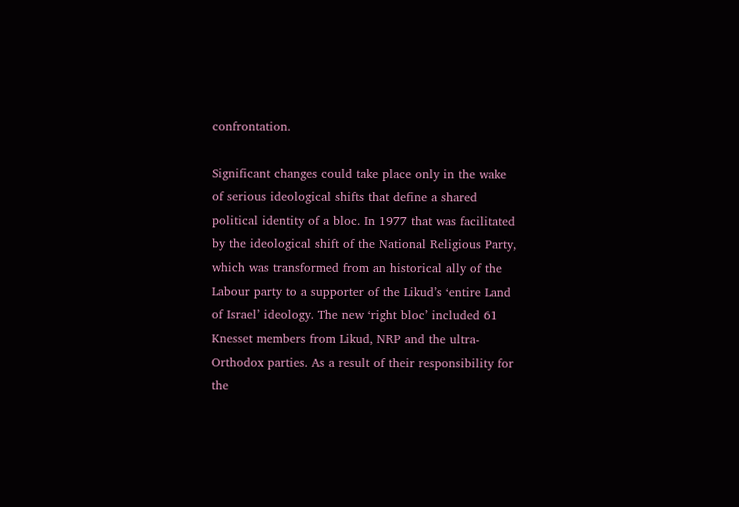confrontation.

Significant changes could take place only in the wake of serious ideological shifts that define a shared political identity of a bloc. In 1977 that was facilitated by the ideological shift of the National Religious Party, which was transformed from an historical ally of the Labour party to a supporter of the Likud’s ‘entire Land of Israel’ ideology. The new ‘right bloc’ included 61 Knesset members from Likud, NRP and the ultra-Orthodox parties. As a result of their responsibility for the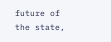future of the state,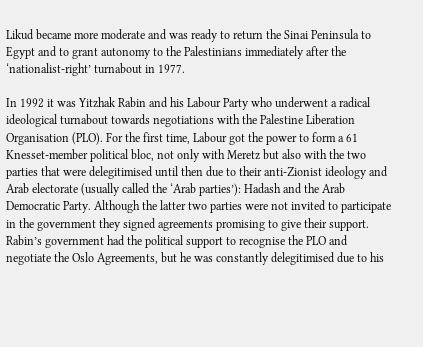Likud became more moderate and was ready to return the Sinai Peninsula to Egypt and to grant autonomy to the Palestinians immediately after the ‘nationalist-right’ turnabout in 1977.

In 1992 it was Yitzhak Rabin and his Labour Party who underwent a radical ideological turnabout towards negotiations with the Palestine Liberation Organisation (PLO). For the first time, Labour got the power to form a 61 Knesset-member political bloc, not only with Meretz but also with the two parties that were delegitimised until then due to their anti-Zionist ideology and Arab electorate (usually called the ‘Arab parties’): Hadash and the Arab Democratic Party. Although the latter two parties were not invited to participate in the government they signed agreements promising to give their support. Rabin’s government had the political support to recognise the PLO and negotiate the Oslo Agreements, but he was constantly delegitimised due to his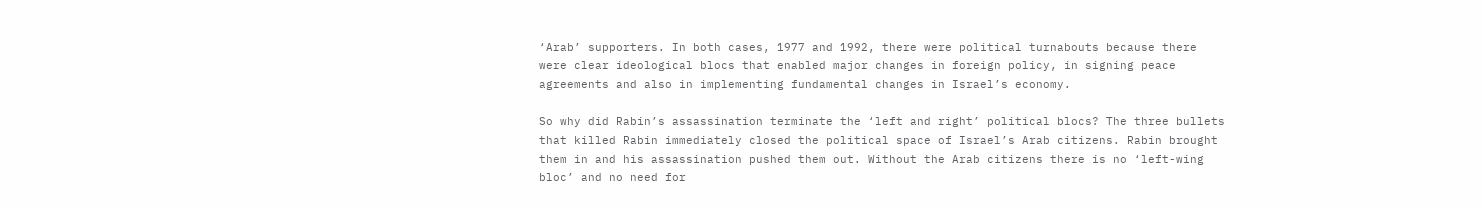‘Arab’ supporters. In both cases, 1977 and 1992, there were political turnabouts because there were clear ideological blocs that enabled major changes in foreign policy, in signing peace agreements and also in implementing fundamental changes in Israel’s economy.

So why did Rabin’s assassination terminate the ‘left and right’ political blocs? The three bullets that killed Rabin immediately closed the political space of Israel’s Arab citizens. Rabin brought them in and his assassination pushed them out. Without the Arab citizens there is no ‘left-wing bloc’ and no need for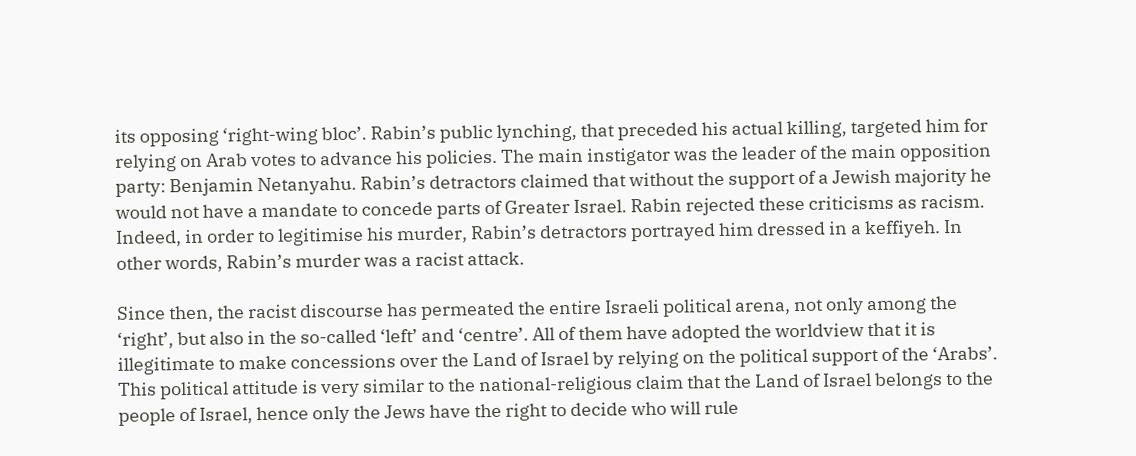its opposing ‘right-wing bloc’. Rabin’s public lynching, that preceded his actual killing, targeted him for relying on Arab votes to advance his policies. The main instigator was the leader of the main opposition party: Benjamin Netanyahu. Rabin’s detractors claimed that without the support of a Jewish majority he would not have a mandate to concede parts of Greater Israel. Rabin rejected these criticisms as racism. Indeed, in order to legitimise his murder, Rabin’s detractors portrayed him dressed in a keffiyeh. In other words, Rabin’s murder was a racist attack.

Since then, the racist discourse has permeated the entire Israeli political arena, not only among the ‘right’, but also in the so-called ‘left’ and ‘centre’. All of them have adopted the worldview that it is illegitimate to make concessions over the Land of Israel by relying on the political support of the ‘Arabs’. This political attitude is very similar to the national-religious claim that the Land of Israel belongs to the people of Israel, hence only the Jews have the right to decide who will rule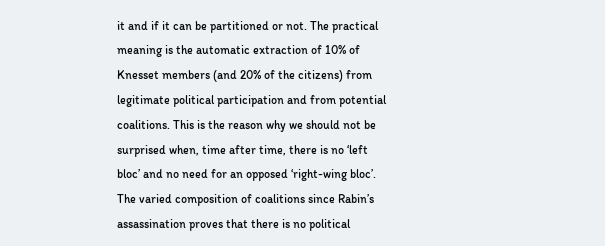it and if it can be partitioned or not. The practical meaning is the automatic extraction of 10% of Knesset members (and 20% of the citizens) from legitimate political participation and from potential coalitions. This is the reason why we should not be surprised when, time after time, there is no ‘left bloc’ and no need for an opposed ‘right-wing bloc’. The varied composition of coalitions since Rabin’s assassination proves that there is no political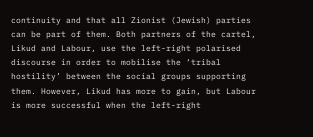continuity and that all Zionist (Jewish) parties can be part of them. Both partners of the cartel, Likud and Labour, use the left-right polarised discourse in order to mobilise the ‘tribal hostility’ between the social groups supporting them. However, Likud has more to gain, but Labour is more successful when the left-right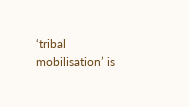‘tribal mobilisation’ is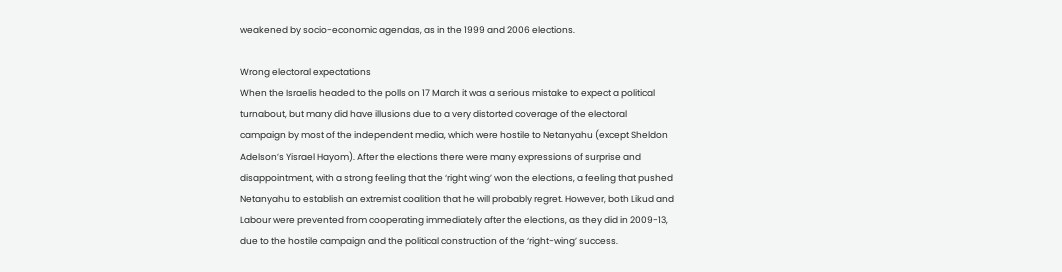weakened by socio-economic agendas, as in the 1999 and 2006 elections.

Wrong electoral expectations
When the Israelis headed to the polls on 17 March it was a serious mistake to expect a political turnabout, but many did have illusions due to a very distorted coverage of the electoral campaign by most of the independent media, which were hostile to Netanyahu (except Sheldon Adelson’s Yisrael Hayom). After the elections there were many expressions of surprise and disappointment, with a strong feeling that the ‘right wing’ won the elections, a feeling that pushed Netanyahu to establish an extremist coalition that he will probably regret. However, both Likud and Labour were prevented from cooperating immediately after the elections, as they did in 2009-13, due to the hostile campaign and the political construction of the ‘right-wing’ success.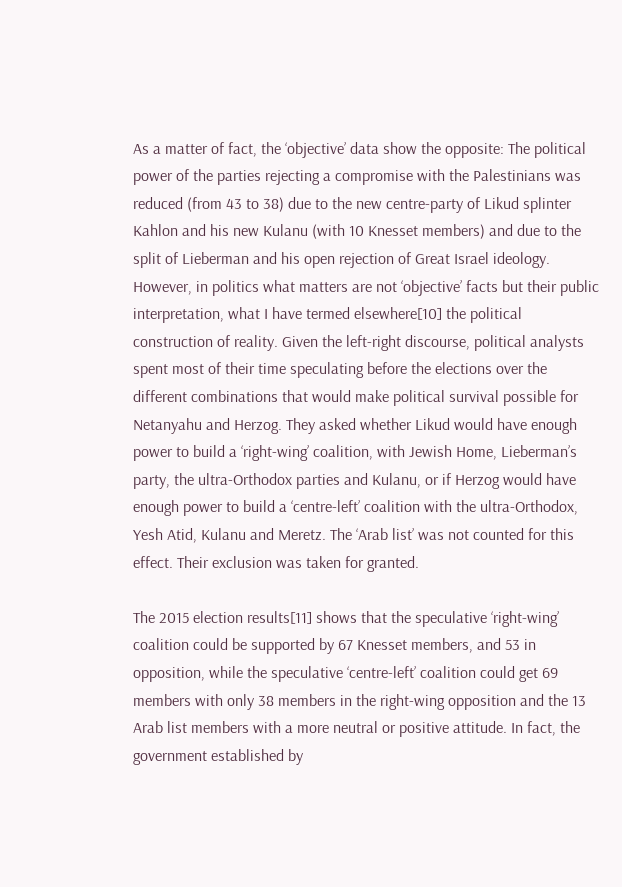As a matter of fact, the ‘objective’ data show the opposite: The political power of the parties rejecting a compromise with the Palestinians was reduced (from 43 to 38) due to the new centre-party of Likud splinter Kahlon and his new Kulanu (with 10 Knesset members) and due to the split of Lieberman and his open rejection of Great Israel ideology. However, in politics what matters are not ‘objective’ facts but their public interpretation, what I have termed elsewhere[10] the political construction of reality. Given the left-right discourse, political analysts spent most of their time speculating before the elections over the different combinations that would make political survival possible for Netanyahu and Herzog. They asked whether Likud would have enough power to build a ‘right-wing’ coalition, with Jewish Home, Lieberman’s party, the ultra-Orthodox parties and Kulanu, or if Herzog would have enough power to build a ‘centre-left’ coalition with the ultra-Orthodox, Yesh Atid, Kulanu and Meretz. The ‘Arab list’ was not counted for this effect. Their exclusion was taken for granted.

The 2015 election results[11] shows that the speculative ‘right-wing’ coalition could be supported by 67 Knesset members, and 53 in opposition, while the speculative ‘centre-left’ coalition could get 69 members with only 38 members in the right-wing opposition and the 13 Arab list members with a more neutral or positive attitude. In fact, the government established by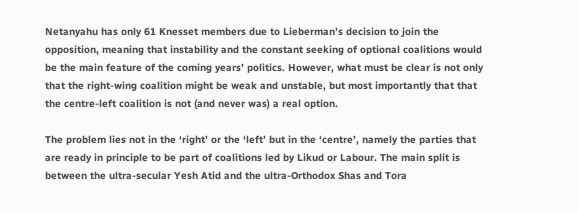Netanyahu has only 61 Knesset members due to Lieberman’s decision to join the opposition, meaning that instability and the constant seeking of optional coalitions would be the main feature of the coming years’ politics. However, what must be clear is not only that the right-wing coalition might be weak and unstable, but most importantly that that the centre-left coalition is not (and never was) a real option.

The problem lies not in the ‘right’ or the ‘left’ but in the ‘centre’, namely the parties that are ready in principle to be part of coalitions led by Likud or Labour. The main split is between the ultra-secular Yesh Atid and the ultra-Orthodox Shas and Tora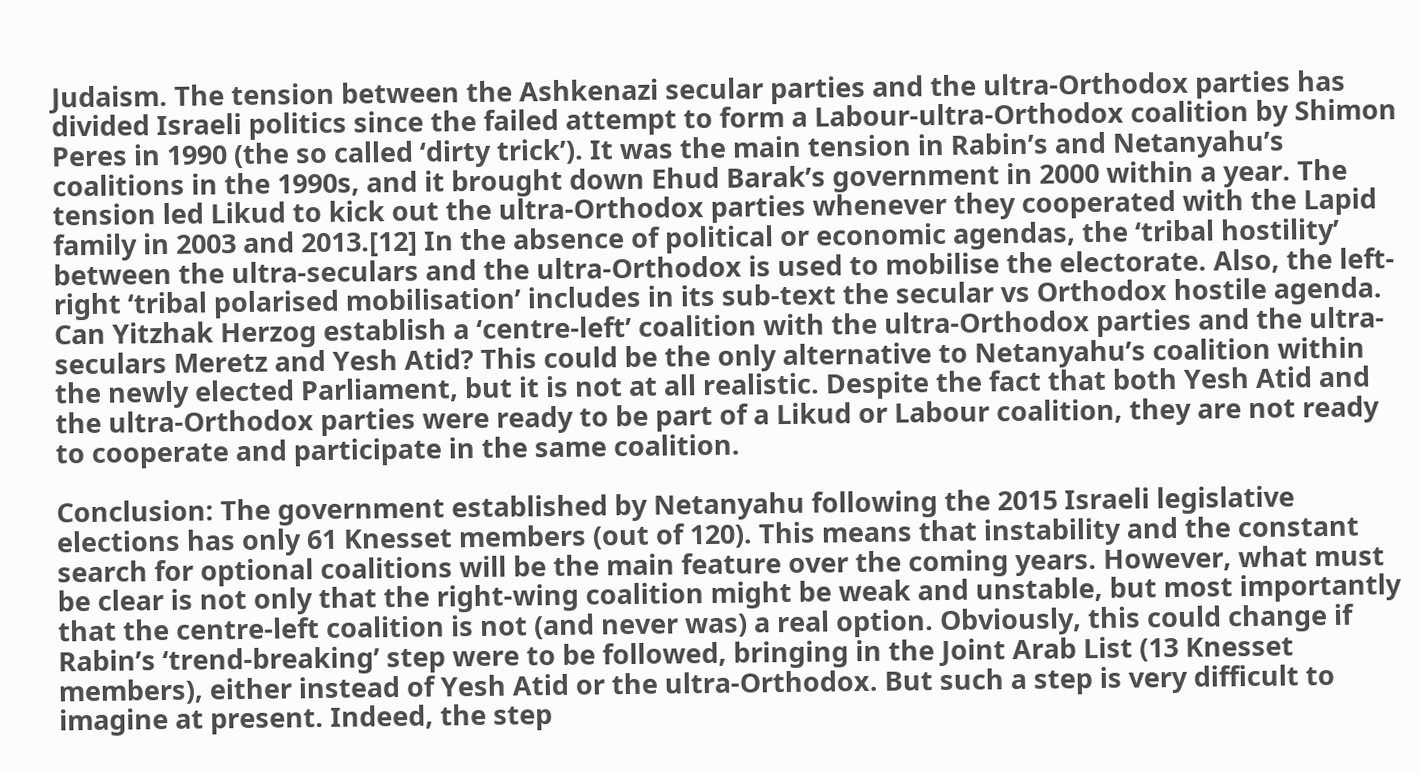Judaism. The tension between the Ashkenazi secular parties and the ultra-Orthodox parties has divided Israeli politics since the failed attempt to form a Labour-ultra-Orthodox coalition by Shimon Peres in 1990 (the so called ‘dirty trick’). It was the main tension in Rabin’s and Netanyahu’s coalitions in the 1990s, and it brought down Ehud Barak’s government in 2000 within a year. The tension led Likud to kick out the ultra-Orthodox parties whenever they cooperated with the Lapid family in 2003 and 2013.[12] In the absence of political or economic agendas, the ‘tribal hostility’ between the ultra-seculars and the ultra-Orthodox is used to mobilise the electorate. Also, the left-right ‘tribal polarised mobilisation’ includes in its sub-text the secular vs Orthodox hostile agenda. Can Yitzhak Herzog establish a ‘centre-left’ coalition with the ultra-Orthodox parties and the ultra-seculars Meretz and Yesh Atid? This could be the only alternative to Netanyahu’s coalition within the newly elected Parliament, but it is not at all realistic. Despite the fact that both Yesh Atid and the ultra-Orthodox parties were ready to be part of a Likud or Labour coalition, they are not ready to cooperate and participate in the same coalition.

Conclusion: The government established by Netanyahu following the 2015 Israeli legislative elections has only 61 Knesset members (out of 120). This means that instability and the constant search for optional coalitions will be the main feature over the coming years. However, what must be clear is not only that the right-wing coalition might be weak and unstable, but most importantly that the centre-left coalition is not (and never was) a real option. Obviously, this could change if Rabin’s ‘trend-breaking’ step were to be followed, bringing in the Joint Arab List (13 Knesset members), either instead of Yesh Atid or the ultra-Orthodox. But such a step is very difficult to imagine at present. Indeed, the step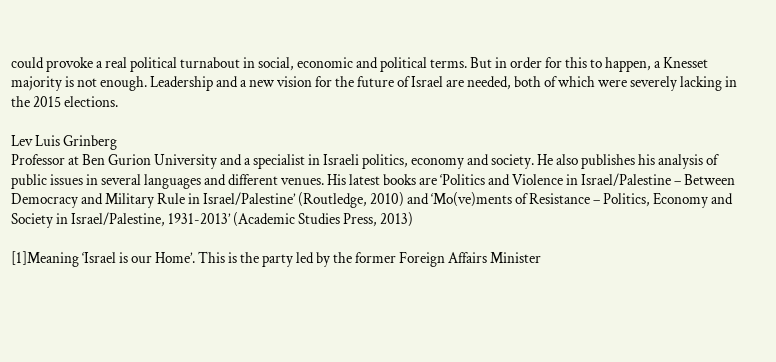could provoke a real political turnabout in social, economic and political terms. But in order for this to happen, a Knesset majority is not enough. Leadership and a new vision for the future of Israel are needed, both of which were severely lacking in the 2015 elections.

Lev Luis Grinberg
Professor at Ben Gurion University and a specialist in Israeli politics, economy and society. He also publishes his analysis of public issues in several languages and different venues. His latest books are ‘Politics and Violence in Israel/Palestine – Between Democracy and Military Rule in Israel/Palestine’ (Routledge, 2010) and ‘Mo(ve)ments of Resistance – Politics, Economy and Society in Israel/Palestine, 1931-2013’ (Academic Studies Press, 2013)

[1]Meaning ‘Israel is our Home’. This is the party led by the former Foreign Affairs Minister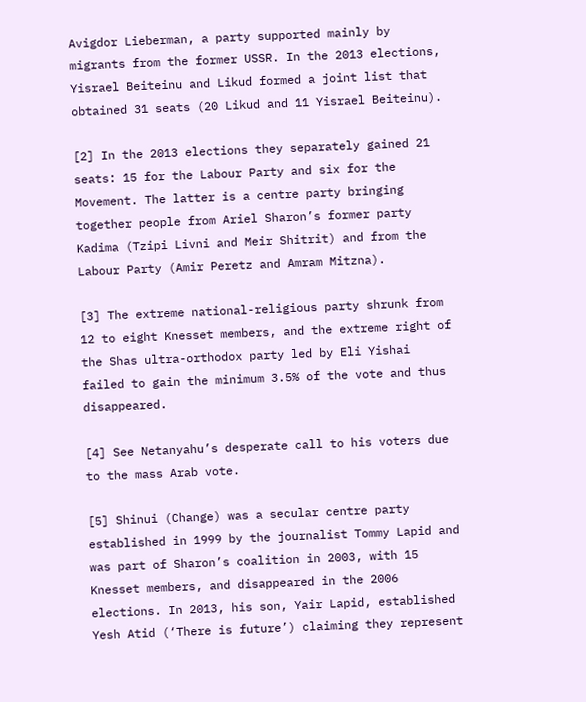Avigdor Lieberman, a party supported mainly by migrants from the former USSR. In the 2013 elections, Yisrael Beiteinu and Likud formed a joint list that obtained 31 seats (20 Likud and 11 Yisrael Beiteinu).

[2] In the 2013 elections they separately gained 21 seats: 15 for the Labour Party and six for the Movement. The latter is a centre party bringing together people from Ariel Sharon’s former party Kadima (Tzipi Livni and Meir Shitrit) and from the Labour Party (Amir Peretz and Amram Mitzna).

[3] The extreme national-religious party shrunk from 12 to eight Knesset members, and the extreme right of the Shas ultra-orthodox party led by Eli Yishai failed to gain the minimum 3.5% of the vote and thus disappeared.

[4] See Netanyahu’s desperate call to his voters due to the mass Arab vote.

[5] Shinui (Change) was a secular centre party established in 1999 by the journalist Tommy Lapid and was part of Sharon’s coalition in 2003, with 15 Knesset members, and disappeared in the 2006 elections. In 2013, his son, Yair Lapid, established Yesh Atid (‘There is future’) claiming they represent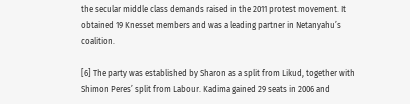the secular middle class demands raised in the 2011 protest movement. It obtained 19 Knesset members and was a leading partner in Netanyahu’s coalition.

[6] The party was established by Sharon as a split from Likud, together with Shimon Peres’ split from Labour. Kadima gained 29 seats in 2006 and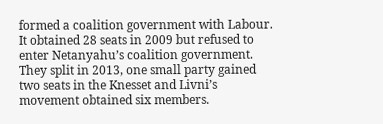formed a coalition government with Labour. It obtained 28 seats in 2009 but refused to enter Netanyahu’s coalition government. They split in 2013, one small party gained two seats in the Knesset and Livni’s movement obtained six members.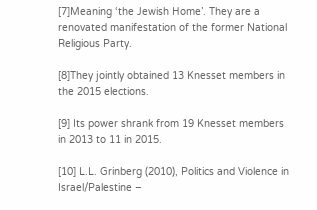[7]Meaning ‘the Jewish Home’. They are a renovated manifestation of the former National Religious Party.

[8]They jointly obtained 13 Knesset members in the 2015 elections.

[9] Its power shrank from 19 Knesset members in 2013 to 11 in 2015.

[10] L.L. Grinberg (2010), Politics and Violence in Israel/Palestine –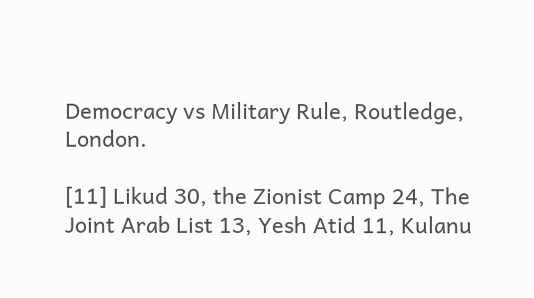Democracy vs Military Rule, Routledge, London.

[11] Likud 30, the Zionist Camp 24, The Joint Arab List 13, Yesh Atid 11, Kulanu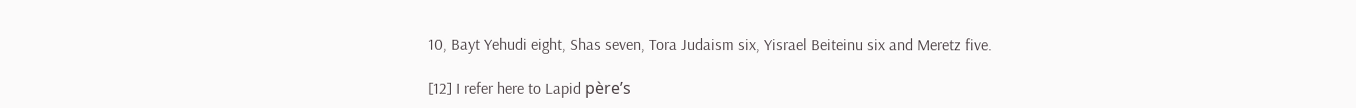10, Bayt Yehudi eight, Shas seven, Tora Judaism six, Yisrael Beiteinu six and Meretz five.

[12] I refer here to Lapid père’s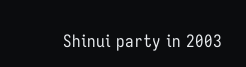Shinui party in 2003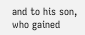and to his son, who gained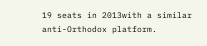19 seats in 2013with a similar anti-Orthodox platform.